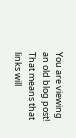You are viewing an old blog post! That means that links will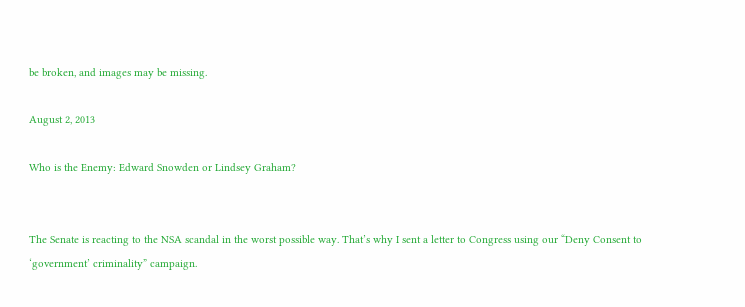be broken, and images may be missing.

August 2, 2013

Who is the Enemy: Edward Snowden or Lindsey Graham?


The Senate is reacting to the NSA scandal in the worst possible way. That’s why I sent a letter to Congress using our “Deny Consent to ‘government’ criminality” campaign.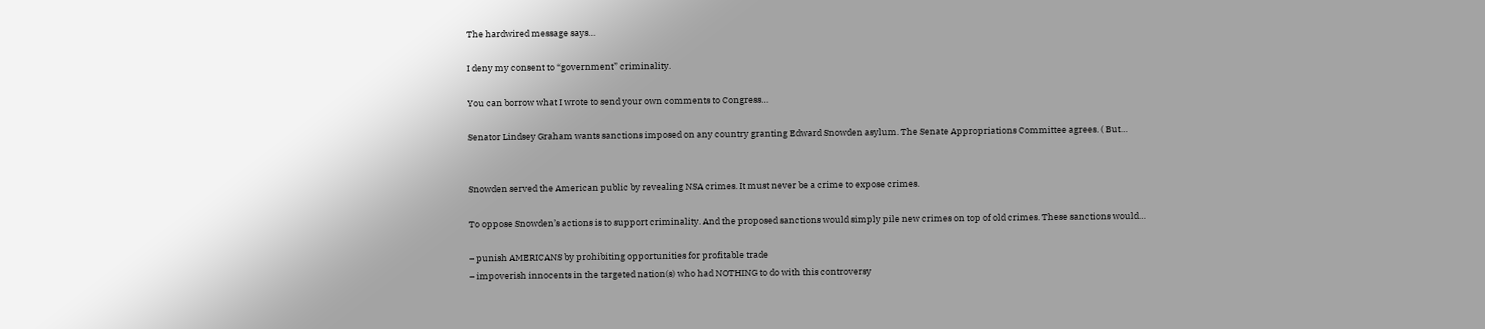The hardwired message says…

I deny my consent to “government” criminality.

You can borrow what I wrote to send your own comments to Congress…

Senator Lindsey Graham wants sanctions imposed on any country granting Edward Snowden asylum. The Senate Appropriations Committee agrees. ( But…


Snowden served the American public by revealing NSA crimes. It must never be a crime to expose crimes.

To oppose Snowden’s actions is to support criminality. And the proposed sanctions would simply pile new crimes on top of old crimes. These sanctions would…

– punish AMERICANS by prohibiting opportunities for profitable trade
– impoverish innocents in the targeted nation(s) who had NOTHING to do with this controversy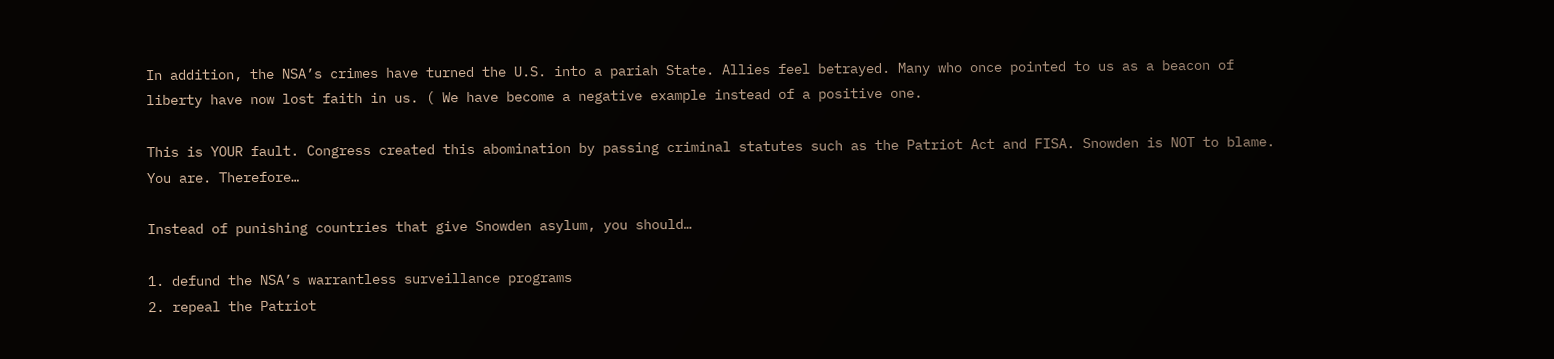In addition, the NSA’s crimes have turned the U.S. into a pariah State. Allies feel betrayed. Many who once pointed to us as a beacon of liberty have now lost faith in us. ( We have become a negative example instead of a positive one.

This is YOUR fault. Congress created this abomination by passing criminal statutes such as the Patriot Act and FISA. Snowden is NOT to blame. You are. Therefore…

Instead of punishing countries that give Snowden asylum, you should…

1. defund the NSA’s warrantless surveillance programs
2. repeal the Patriot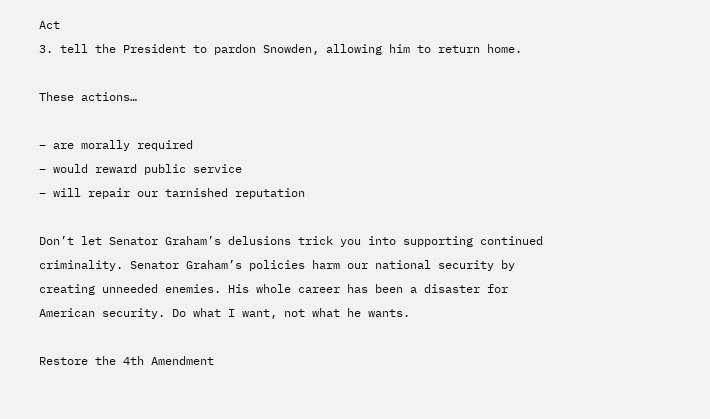Act
3. tell the President to pardon Snowden, allowing him to return home.

These actions…

– are morally required
– would reward public service
– will repair our tarnished reputation

Don’t let Senator Graham’s delusions trick you into supporting continued criminality. Senator Graham’s policies harm our national security by creating unneeded enemies. His whole career has been a disaster for American security. Do what I want, not what he wants.

Restore the 4th Amendment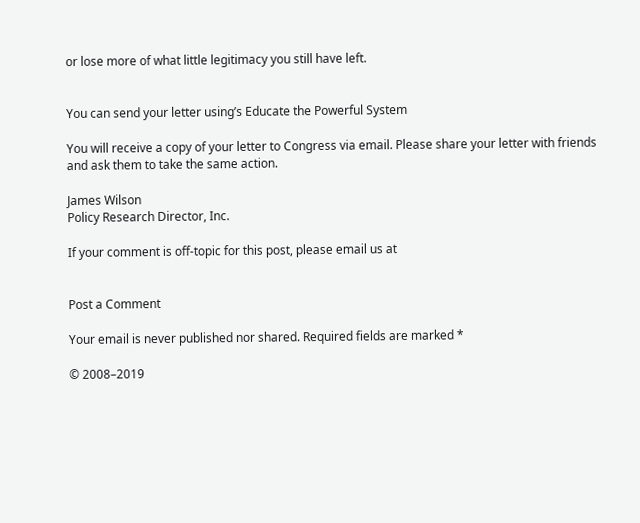or lose more of what little legitimacy you still have left.


You can send your letter using’s Educate the Powerful System

You will receive a copy of your letter to Congress via email. Please share your letter with friends and ask them to take the same action.

James Wilson
Policy Research Director, Inc.

If your comment is off-topic for this post, please email us at


Post a Comment

Your email is never published nor shared. Required fields are marked *

© 2008–2019